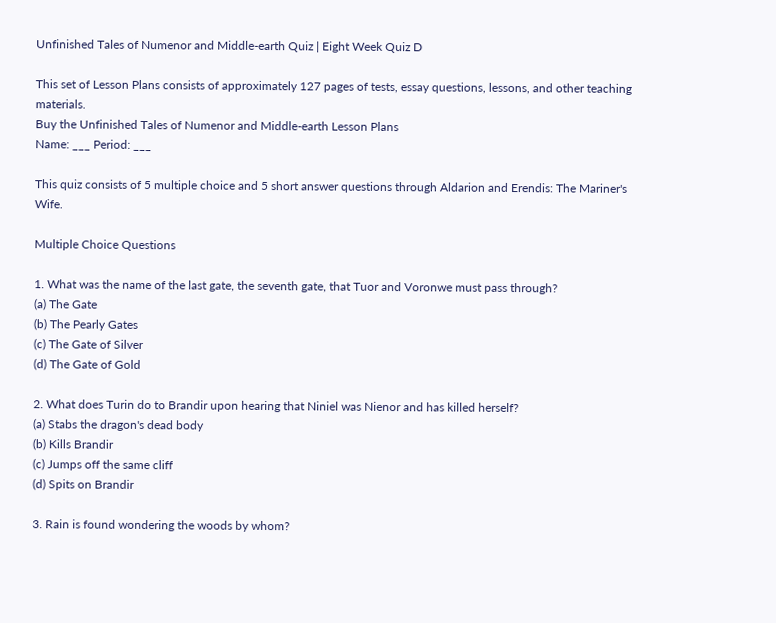Unfinished Tales of Numenor and Middle-earth Quiz | Eight Week Quiz D

This set of Lesson Plans consists of approximately 127 pages of tests, essay questions, lessons, and other teaching materials.
Buy the Unfinished Tales of Numenor and Middle-earth Lesson Plans
Name: ___ Period: ___

This quiz consists of 5 multiple choice and 5 short answer questions through Aldarion and Erendis: The Mariner's Wife.

Multiple Choice Questions

1. What was the name of the last gate, the seventh gate, that Tuor and Voronwe must pass through?
(a) The Gate
(b) The Pearly Gates
(c) The Gate of Silver
(d) The Gate of Gold

2. What does Turin do to Brandir upon hearing that Niniel was Nienor and has killed herself?
(a) Stabs the dragon's dead body
(b) Kills Brandir
(c) Jumps off the same cliff
(d) Spits on Brandir

3. Rain is found wondering the woods by whom?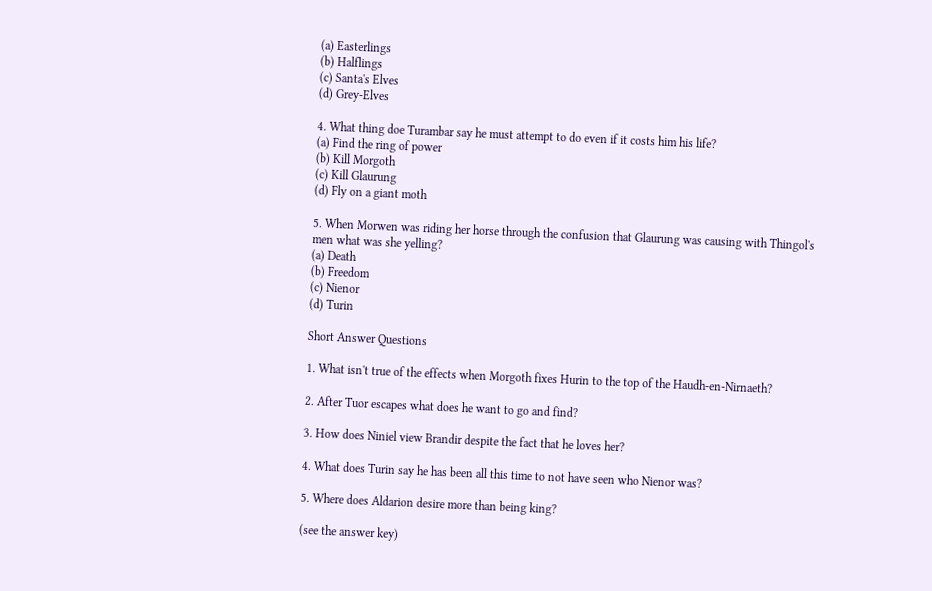(a) Easterlings
(b) Halflings
(c) Santa's Elves
(d) Grey-Elves

4. What thing doe Turambar say he must attempt to do even if it costs him his life?
(a) Find the ring of power
(b) Kill Morgoth
(c) Kill Glaurung
(d) Fly on a giant moth

5. When Morwen was riding her horse through the confusion that Glaurung was causing with Thingol's men what was she yelling?
(a) Death
(b) Freedom
(c) Nienor
(d) Turin

Short Answer Questions

1. What isn't true of the effects when Morgoth fixes Hurin to the top of the Haudh-en-Nirnaeth?

2. After Tuor escapes what does he want to go and find?

3. How does Niniel view Brandir despite the fact that he loves her?

4. What does Turin say he has been all this time to not have seen who Nienor was?

5. Where does Aldarion desire more than being king?

(see the answer key)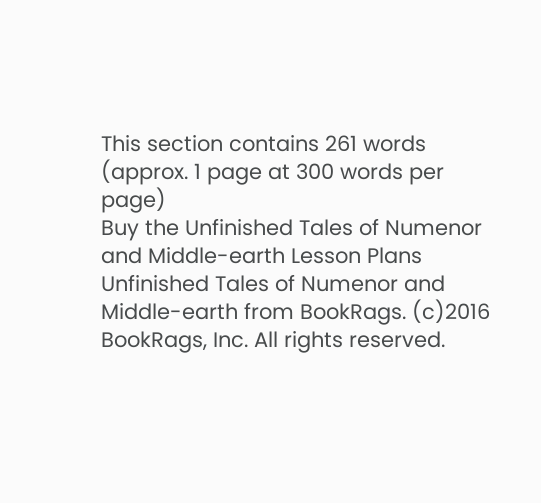This section contains 261 words
(approx. 1 page at 300 words per page)
Buy the Unfinished Tales of Numenor and Middle-earth Lesson Plans
Unfinished Tales of Numenor and Middle-earth from BookRags. (c)2016 BookRags, Inc. All rights reserved.